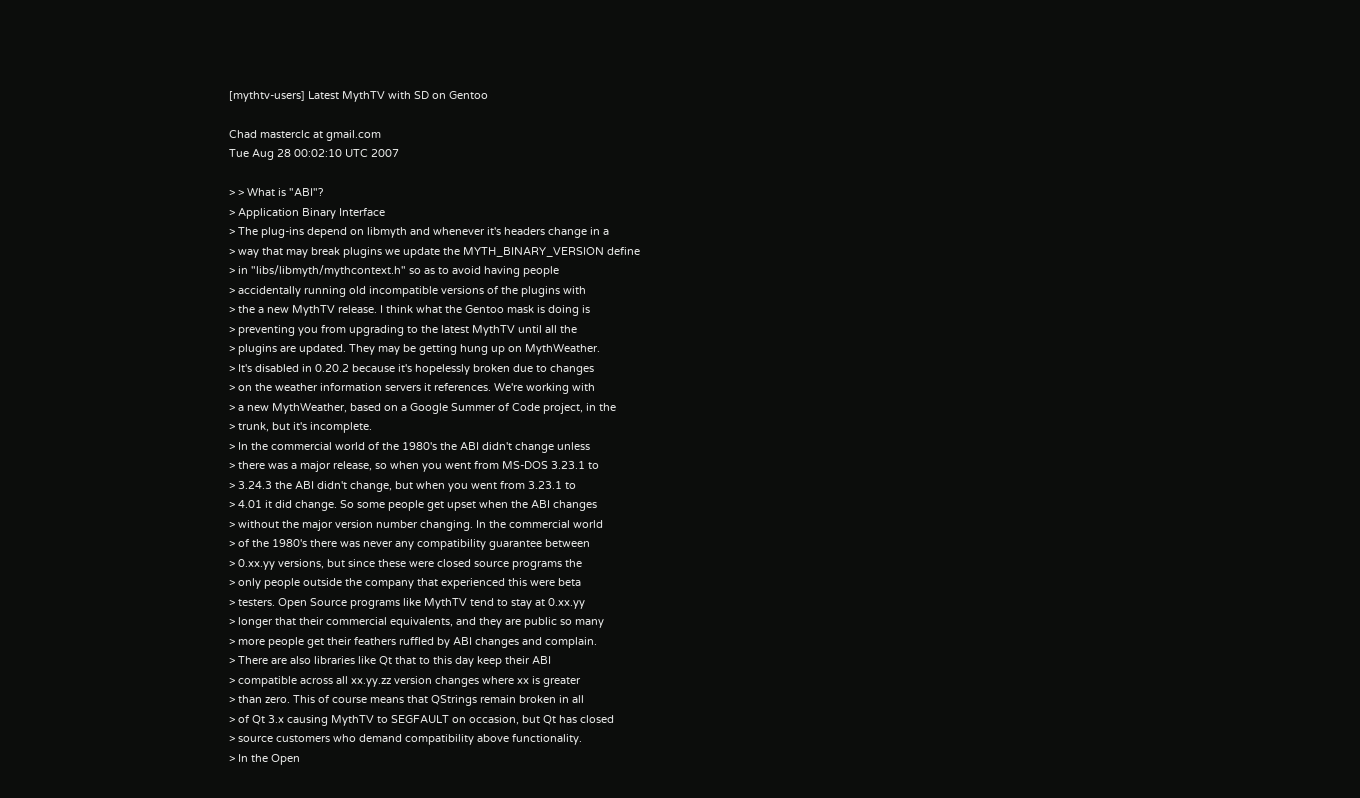[mythtv-users] Latest MythTV with SD on Gentoo

Chad masterclc at gmail.com
Tue Aug 28 00:02:10 UTC 2007

> > What is "ABI"?
> Application Binary Interface
> The plug-ins depend on libmyth and whenever it's headers change in a
> way that may break plugins we update the MYTH_BINARY_VERSION define
> in "libs/libmyth/mythcontext.h" so as to avoid having people
> accidentally running old incompatible versions of the plugins with
> the a new MythTV release. I think what the Gentoo mask is doing is
> preventing you from upgrading to the latest MythTV until all the
> plugins are updated. They may be getting hung up on MythWeather.
> It's disabled in 0.20.2 because it's hopelessly broken due to changes
> on the weather information servers it references. We're working with
> a new MythWeather, based on a Google Summer of Code project, in the
> trunk, but it's incomplete.
> In the commercial world of the 1980's the ABI didn't change unless
> there was a major release, so when you went from MS-DOS 3.23.1 to
> 3.24.3 the ABI didn't change, but when you went from 3.23.1 to
> 4.01 it did change. So some people get upset when the ABI changes
> without the major version number changing. In the commercial world
> of the 1980's there was never any compatibility guarantee between
> 0.xx.yy versions, but since these were closed source programs the
> only people outside the company that experienced this were beta
> testers. Open Source programs like MythTV tend to stay at 0.xx.yy
> longer that their commercial equivalents, and they are public so many
> more people get their feathers ruffled by ABI changes and complain.
> There are also libraries like Qt that to this day keep their ABI
> compatible across all xx.yy.zz version changes where xx is greater
> than zero. This of course means that QStrings remain broken in all
> of Qt 3.x causing MythTV to SEGFAULT on occasion, but Qt has closed
> source customers who demand compatibility above functionality.
> In the Open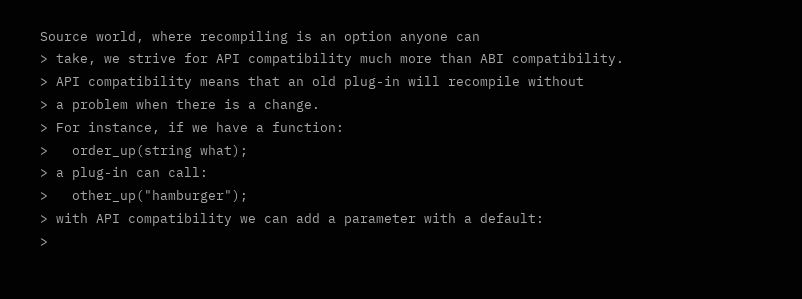Source world, where recompiling is an option anyone can
> take, we strive for API compatibility much more than ABI compatibility.
> API compatibility means that an old plug-in will recompile without
> a problem when there is a change.
> For instance, if we have a function:
>   order_up(string what);
> a plug-in can call:
>   other_up("hamburger");
> with API compatibility we can add a parameter with a default:
>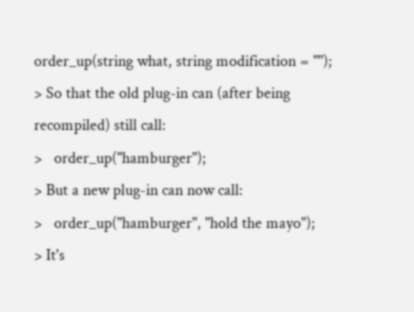order_up(string what, string modification = "");
> So that the old plug-in can (after being recompiled) still call:
>   order_up("hamburger");
> But a new plug-in can now call:
>   order_up("hamburger", "hold the mayo");
> It's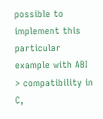possible to implement this particular example with ABI
> compatibility in C,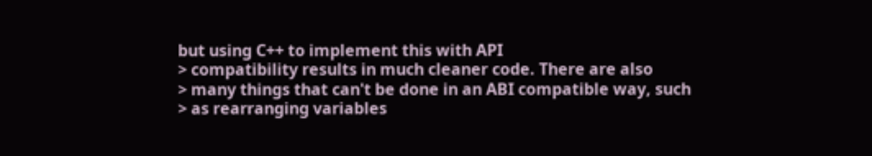but using C++ to implement this with API
> compatibility results in much cleaner code. There are also
> many things that can't be done in an ABI compatible way, such
> as rearranging variables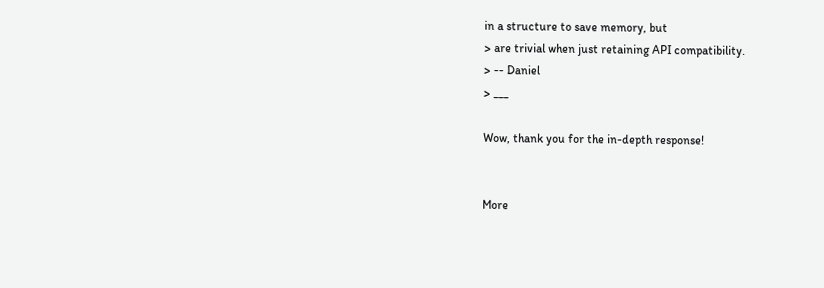in a structure to save memory, but
> are trivial when just retaining API compatibility.
> -- Daniel
> ___

Wow, thank you for the in-depth response!


More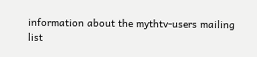information about the mythtv-users mailing list